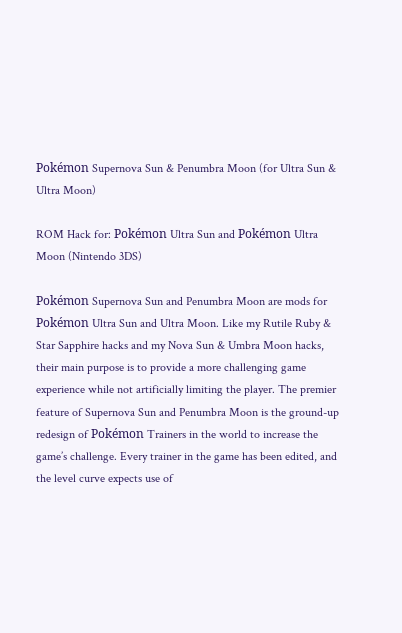Pokémon Supernova Sun & Penumbra Moon (for Ultra Sun & Ultra Moon)

ROM Hack for: Pokémon Ultra Sun and Pokémon Ultra Moon (Nintendo 3DS)

Pokémon Supernova Sun and Penumbra Moon are mods for Pokémon Ultra Sun and Ultra Moon. Like my Rutile Ruby & Star Sapphire hacks and my Nova Sun & Umbra Moon hacks, their main purpose is to provide a more challenging game experience while not artificially limiting the player. The premier feature of Supernova Sun and Penumbra Moon is the ground-up redesign of Pokémon Trainers in the world to increase the game’s challenge. Every trainer in the game has been edited, and the level curve expects use of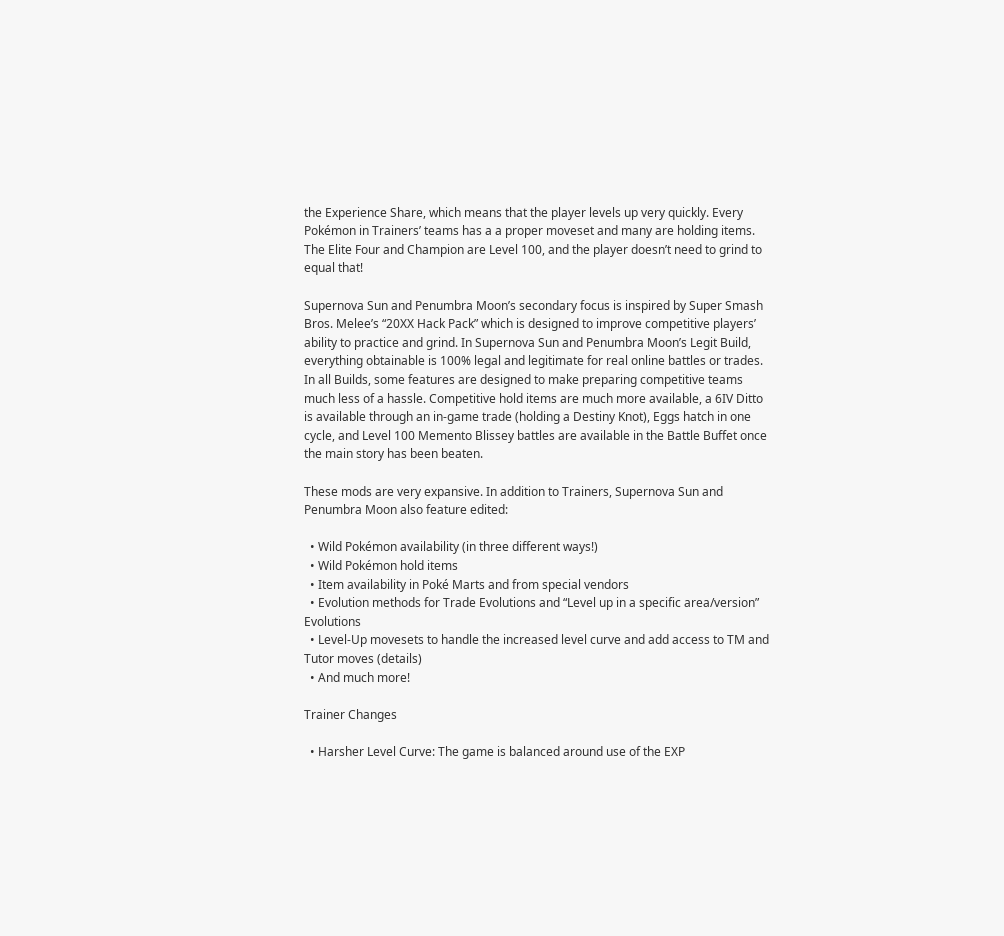the Experience Share, which means that the player levels up very quickly. Every Pokémon in Trainers’ teams has a a proper moveset and many are holding items. The Elite Four and Champion are Level 100, and the player doesn’t need to grind to equal that!

Supernova Sun and Penumbra Moon’s secondary focus is inspired by Super Smash Bros. Melee’s “20XX Hack Pack” which is designed to improve competitive players’ ability to practice and grind. In Supernova Sun and Penumbra Moon’s Legit Build, everything obtainable is 100% legal and legitimate for real online battles or trades. In all Builds, some features are designed to make preparing competitive teams much less of a hassle. Competitive hold items are much more available, a 6IV Ditto is available through an in-game trade (holding a Destiny Knot), Eggs hatch in one cycle, and Level 100 Memento Blissey battles are available in the Battle Buffet once the main story has been beaten.

These mods are very expansive. In addition to Trainers, Supernova Sun and Penumbra Moon also feature edited:

  • Wild Pokémon availability (in three different ways!)
  • Wild Pokémon hold items
  • Item availability in Poké Marts and from special vendors
  • Evolution methods for Trade Evolutions and “Level up in a specific area/version” Evolutions
  • Level-Up movesets to handle the increased level curve and add access to TM and Tutor moves (details)
  • And much more!

Trainer Changes

  • Harsher Level Curve: The game is balanced around use of the EXP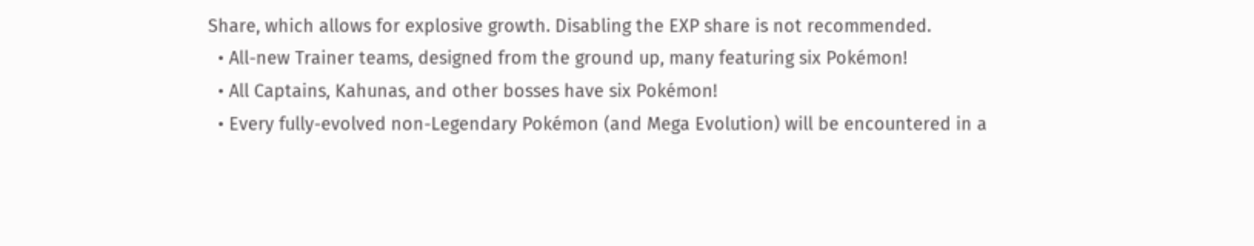Share, which allows for explosive growth. Disabling the EXP share is not recommended.
  • All-new Trainer teams, designed from the ground up, many featuring six Pokémon!
  • All Captains, Kahunas, and other bosses have six Pokémon!
  • Every fully-evolved non-Legendary Pokémon (and Mega Evolution) will be encountered in a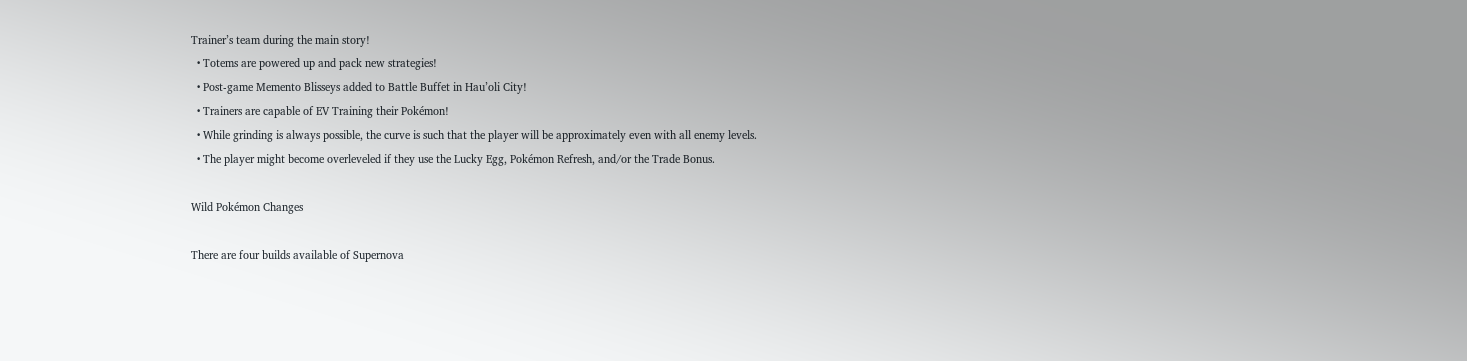Trainer’s team during the main story!
  • Totems are powered up and pack new strategies!
  • Post-game Memento Blisseys added to Battle Buffet in Hau’oli City!
  • Trainers are capable of EV Training their Pokémon!
  • While grinding is always possible, the curve is such that the player will be approximately even with all enemy levels.
  • The player might become overleveled if they use the Lucky Egg, Pokémon Refresh, and/or the Trade Bonus.

Wild Pokémon Changes

There are four builds available of Supernova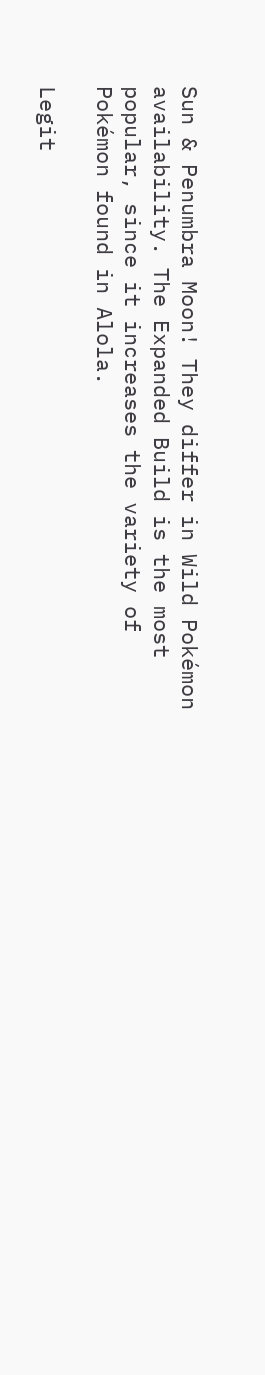Sun & Penumbra Moon! They differ in Wild Pokémon availability. The Expanded Build is the most popular, since it increases the variety of Pokémon found in Alola.

Legit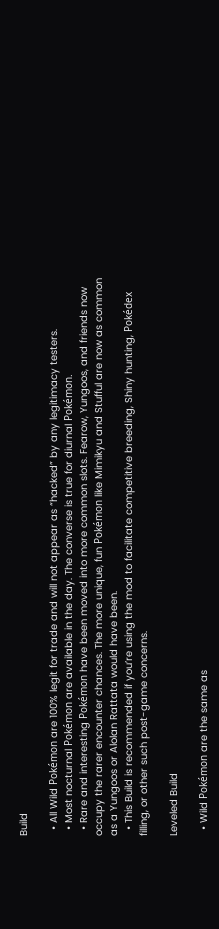Build

  • All Wild Pokémon are 100% legit for trade and will not appear as “hacked” by any legitimacy testers.
  • Most nocturnal Pokémon are available in the day. The converse is true for diurnal Pokémon.
  • Rare and interesting Pokémon have been moved into more common slots. Fearow, Yungoos, and friends now occupy the rarer encounter chances. The more unique, fun Pokémon like Mimikyu and Stufful are now as common as a Yungoos or Alolan Rattata would have been.
  • This Build is recommended if you’re using the mod to facilitate competitive breeding, Shiny hunting, Pokédex filling, or other such post-game concerns.

Leveled Build

  • Wild Pokémon are the same as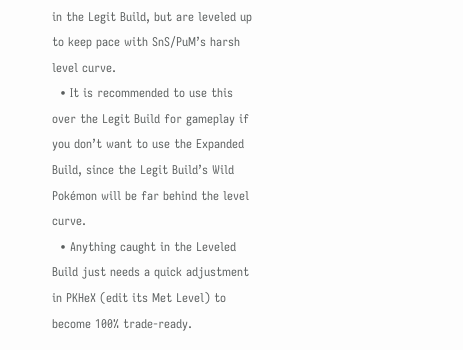in the Legit Build, but are leveled up to keep pace with SnS/PuM’s harsh level curve.
  • It is recommended to use this over the Legit Build for gameplay if you don’t want to use the Expanded Build, since the Legit Build’s Wild Pokémon will be far behind the level curve.
  • Anything caught in the Leveled Build just needs a quick adjustment in PKHeX (edit its Met Level) to become 100% trade-ready.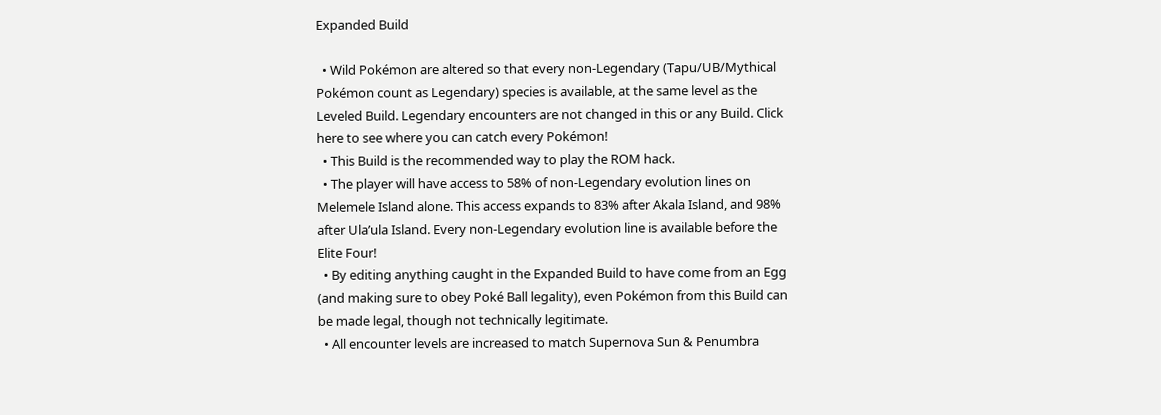Expanded Build

  • Wild Pokémon are altered so that every non-Legendary (Tapu/UB/Mythical Pokémon count as Legendary) species is available, at the same level as the Leveled Build. Legendary encounters are not changed in this or any Build. Click here to see where you can catch every Pokémon!
  • This Build is the recommended way to play the ROM hack.
  • The player will have access to 58% of non-Legendary evolution lines on Melemele Island alone. This access expands to 83% after Akala Island, and 98% after Ula’ula Island. Every non-Legendary evolution line is available before the Elite Four!
  • By editing anything caught in the Expanded Build to have come from an Egg (and making sure to obey Poké Ball legality), even Pokémon from this Build can be made legal, though not technically legitimate.
  • All encounter levels are increased to match Supernova Sun & Penumbra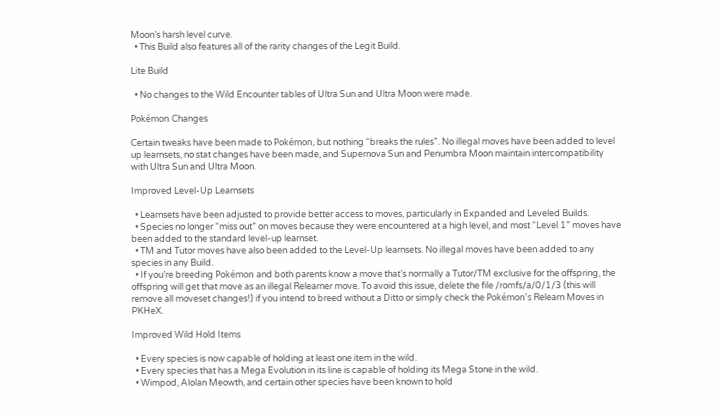Moon’s harsh level curve.
  • This Build also features all of the rarity changes of the Legit Build.

Lite Build

  • No changes to the Wild Encounter tables of Ultra Sun and Ultra Moon were made.

Pokémon Changes

Certain tweaks have been made to Pokémon, but nothing “breaks the rules”. No illegal moves have been added to level up learnsets, no stat changes have been made, and Supernova Sun and Penumbra Moon maintain intercompatibility with Ultra Sun and Ultra Moon.

Improved Level-Up Learnsets

  • Learnsets have been adjusted to provide better access to moves, particularly in Expanded and Leveled Builds.
  • Species no longer “miss out” on moves because they were encountered at a high level, and most “Level 1” moves have been added to the standard level-up learnset.
  • TM and Tutor moves have also been added to the Level-Up learnsets. No illegal moves have been added to any species in any Build.
  • If you’re breeding Pokémon and both parents know a move that’s normally a Tutor/TM exclusive for the offspring, the offspring will get that move as an illegal Relearner move. To avoid this issue, delete the file /romfs/a/0/1/3 (this will remove all moveset changes!) if you intend to breed without a Ditto or simply check the Pokémon’s Relearn Moves in PKHeX.

Improved Wild Hold Items

  • Every species is now capable of holding at least one item in the wild.
  • Every species that has a Mega Evolution in its line is capable of holding its Mega Stone in the wild.
  • Wimpod, Alolan Meowth, and certain other species have been known to hold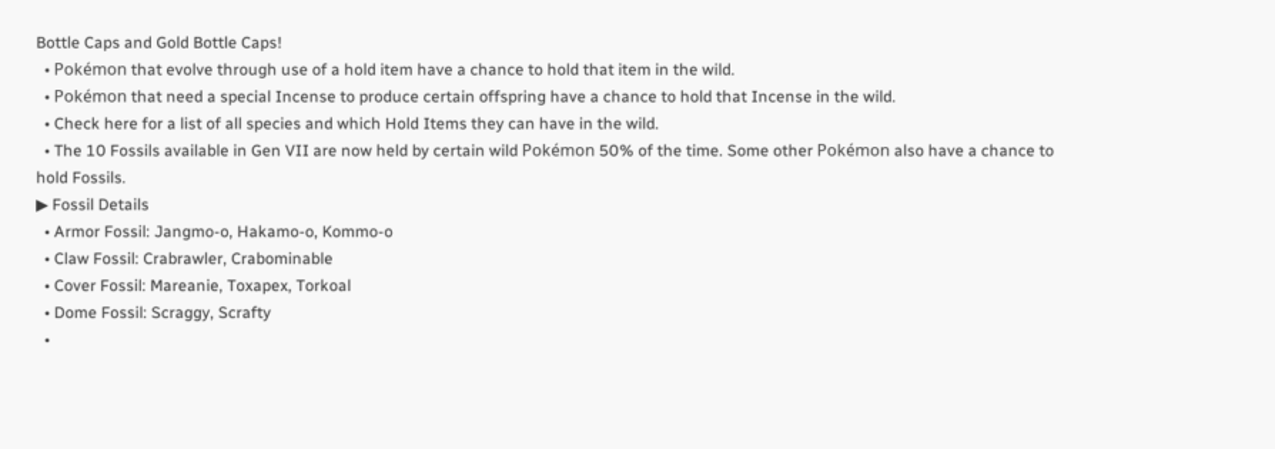Bottle Caps and Gold Bottle Caps!
  • Pokémon that evolve through use of a hold item have a chance to hold that item in the wild.
  • Pokémon that need a special Incense to produce certain offspring have a chance to hold that Incense in the wild.
  • Check here for a list of all species and which Hold Items they can have in the wild.
  • The 10 Fossils available in Gen VII are now held by certain wild Pokémon 50% of the time. Some other Pokémon also have a chance to hold Fossils.
▶ Fossil Details
  • Armor Fossil: Jangmo-o, Hakamo-o, Kommo-o
  • Claw Fossil: Crabrawler, Crabominable
  • Cover Fossil: Mareanie, Toxapex, Torkoal
  • Dome Fossil: Scraggy, Scrafty
  •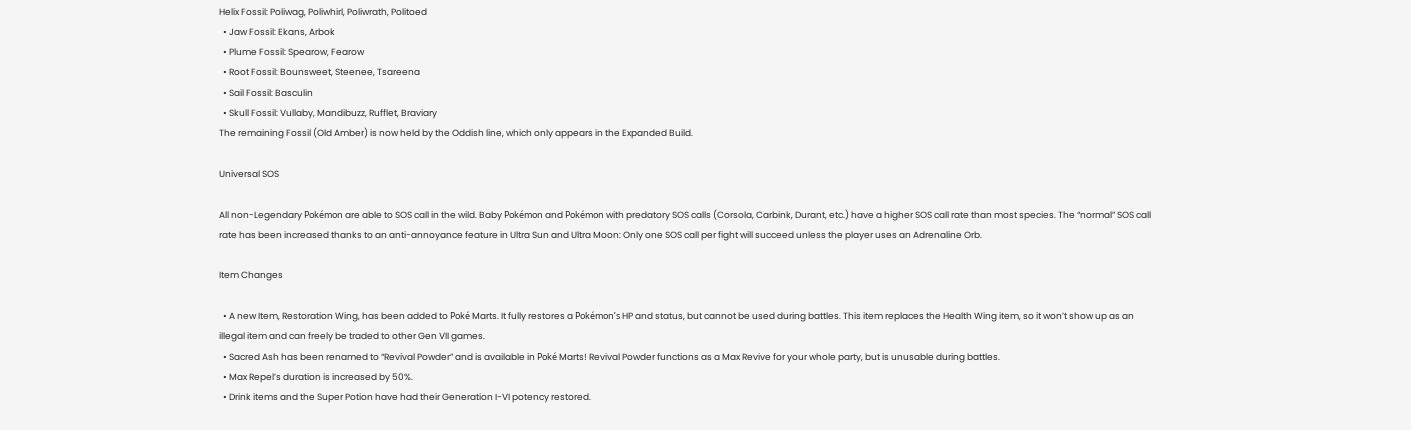Helix Fossil: Poliwag, Poliwhirl, Poliwrath, Politoed
  • Jaw Fossil: Ekans, Arbok
  • Plume Fossil: Spearow, Fearow
  • Root Fossil: Bounsweet, Steenee, Tsareena
  • Sail Fossil: Basculin
  • Skull Fossil: Vullaby, Mandibuzz, Rufflet, Braviary
The remaining Fossil (Old Amber) is now held by the Oddish line, which only appears in the Expanded Build.

Universal SOS

All non-Legendary Pokémon are able to SOS call in the wild. Baby Pokémon and Pokémon with predatory SOS calls (Corsola, Carbink, Durant, etc.) have a higher SOS call rate than most species. The “normal” SOS call rate has been increased thanks to an anti-annoyance feature in Ultra Sun and Ultra Moon: Only one SOS call per fight will succeed unless the player uses an Adrenaline Orb.

Item Changes

  • A new Item, Restoration Wing, has been added to Poké Marts. It fully restores a Pokémon’s HP and status, but cannot be used during battles. This item replaces the Health Wing item, so it won’t show up as an illegal item and can freely be traded to other Gen VII games.
  • Sacred Ash has been renamed to “Revival Powder” and is available in Poké Marts! Revival Powder functions as a Max Revive for your whole party, but is unusable during battles.
  • Max Repel’s duration is increased by 50%.
  • Drink items and the Super Potion have had their Generation I-VI potency restored.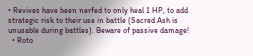• Revives have been nerfed to only heal 1 HP, to add strategic risk to their use in battle (Sacred Ash is unusable during battles). Beware of passive damage!
  • Roto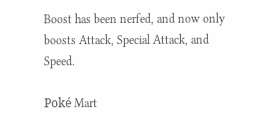Boost has been nerfed, and now only boosts Attack, Special Attack, and Speed.

Poké Mart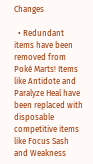Changes

  • Redundant items have been removed from Poké Marts! Items like Antidote and Paralyze Heal have been replaced with disposable competitive items like Focus Sash and Weakness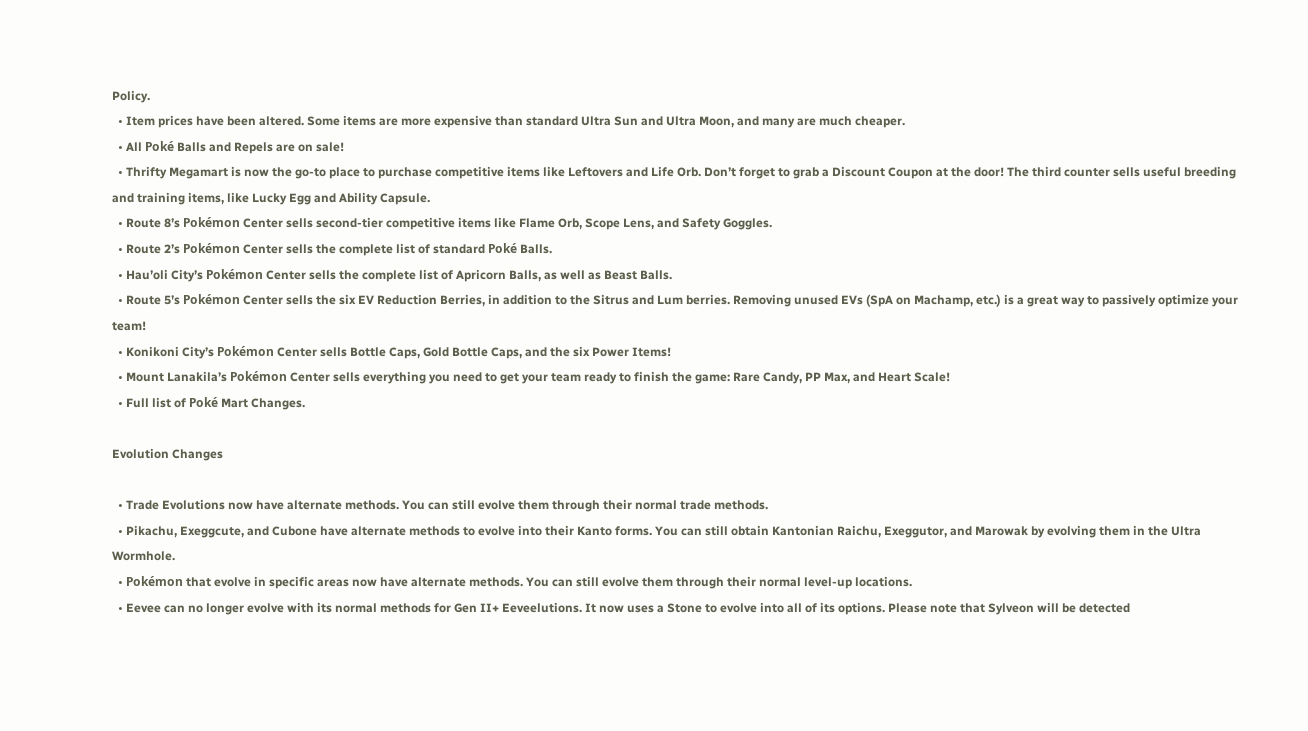Policy.
  • Item prices have been altered. Some items are more expensive than standard Ultra Sun and Ultra Moon, and many are much cheaper.
  • All Poké Balls and Repels are on sale!
  • Thrifty Megamart is now the go-to place to purchase competitive items like Leftovers and Life Orb. Don’t forget to grab a Discount Coupon at the door! The third counter sells useful breeding and training items, like Lucky Egg and Ability Capsule.
  • Route 8’s Pokémon Center sells second-tier competitive items like Flame Orb, Scope Lens, and Safety Goggles.
  • Route 2’s Pokémon Center sells the complete list of standard Poké Balls.
  • Hau’oli City’s Pokémon Center sells the complete list of Apricorn Balls, as well as Beast Balls.
  • Route 5’s Pokémon Center sells the six EV Reduction Berries, in addition to the Sitrus and Lum berries. Removing unused EVs (SpA on Machamp, etc.) is a great way to passively optimize your team!
  • Konikoni City’s Pokémon Center sells Bottle Caps, Gold Bottle Caps, and the six Power Items!
  • Mount Lanakila’s Pokémon Center sells everything you need to get your team ready to finish the game: Rare Candy, PP Max, and Heart Scale!
  • Full list of Poké Mart Changes.

Evolution Changes

  • Trade Evolutions now have alternate methods. You can still evolve them through their normal trade methods.
  • Pikachu, Exeggcute, and Cubone have alternate methods to evolve into their Kanto forms. You can still obtain Kantonian Raichu, Exeggutor, and Marowak by evolving them in the Ultra Wormhole.
  • Pokémon that evolve in specific areas now have alternate methods. You can still evolve them through their normal level-up locations.
  • Eevee can no longer evolve with its normal methods for Gen II+ Eeveelutions. It now uses a Stone to evolve into all of its options. Please note that Sylveon will be detected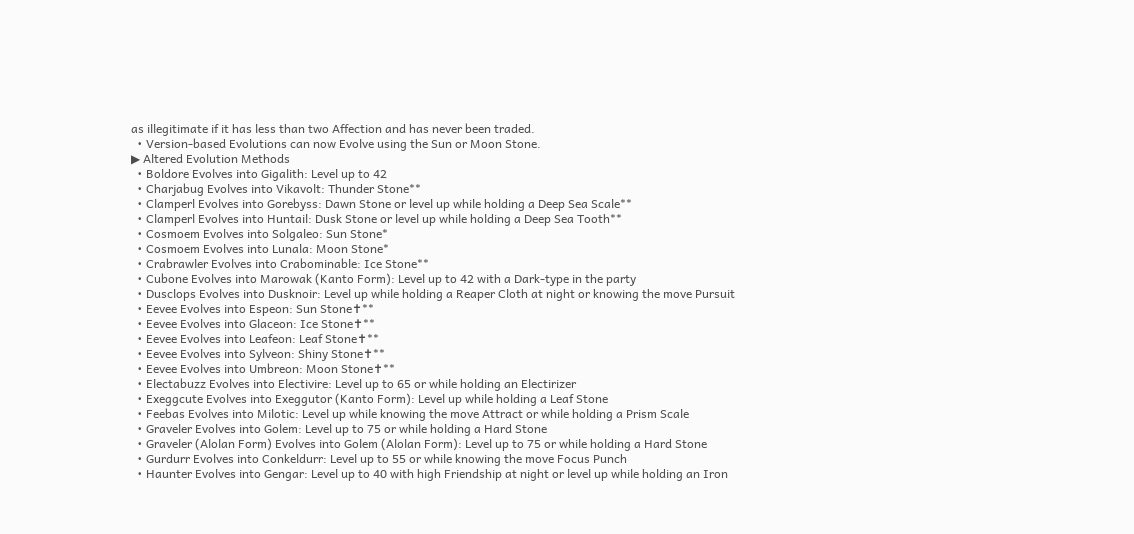as illegitimate if it has less than two Affection and has never been traded.
  • Version-based Evolutions can now Evolve using the Sun or Moon Stone.
▶ Altered Evolution Methods
  • Boldore Evolves into Gigalith: Level up to 42
  • Charjabug Evolves into Vikavolt: Thunder Stone**
  • Clamperl Evolves into Gorebyss: Dawn Stone or level up while holding a Deep Sea Scale**
  • Clamperl Evolves into Huntail: Dusk Stone or level up while holding a Deep Sea Tooth**
  • Cosmoem Evolves into Solgaleo: Sun Stone*
  • Cosmoem Evolves into Lunala: Moon Stone*
  • Crabrawler Evolves into Crabominable: Ice Stone**
  • Cubone Evolves into Marowak (Kanto Form): Level up to 42 with a Dark-type in the party
  • Dusclops Evolves into Dusknoir: Level up while holding a Reaper Cloth at night or knowing the move Pursuit
  • Eevee Evolves into Espeon: Sun Stone✝**
  • Eevee Evolves into Glaceon: Ice Stone✝**
  • Eevee Evolves into Leafeon: Leaf Stone✝**
  • Eevee Evolves into Sylveon: Shiny Stone✝**
  • Eevee Evolves into Umbreon: Moon Stone✝**
  • Electabuzz Evolves into Electivire: Level up to 65 or while holding an Electirizer
  • Exeggcute Evolves into Exeggutor (Kanto Form): Level up while holding a Leaf Stone
  • Feebas Evolves into Milotic: Level up while knowing the move Attract or while holding a Prism Scale
  • Graveler Evolves into Golem: Level up to 75 or while holding a Hard Stone
  • Graveler (Alolan Form) Evolves into Golem (Alolan Form): Level up to 75 or while holding a Hard Stone
  • Gurdurr Evolves into Conkeldurr: Level up to 55 or while knowing the move Focus Punch
  • Haunter Evolves into Gengar: Level up to 40 with high Friendship at night or level up while holding an Iron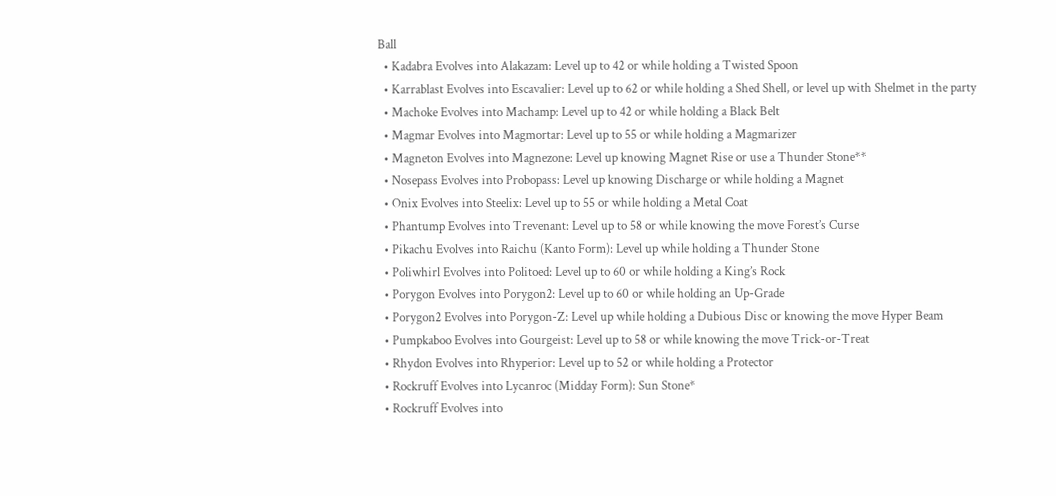Ball
  • Kadabra Evolves into Alakazam: Level up to 42 or while holding a Twisted Spoon
  • Karrablast Evolves into Escavalier: Level up to 62 or while holding a Shed Shell, or level up with Shelmet in the party
  • Machoke Evolves into Machamp: Level up to 42 or while holding a Black Belt
  • Magmar Evolves into Magmortar: Level up to 55 or while holding a Magmarizer
  • Magneton Evolves into Magnezone: Level up knowing Magnet Rise or use a Thunder Stone**
  • Nosepass Evolves into Probopass: Level up knowing Discharge or while holding a Magnet
  • Onix Evolves into Steelix: Level up to 55 or while holding a Metal Coat
  • Phantump Evolves into Trevenant: Level up to 58 or while knowing the move Forest’s Curse
  • Pikachu Evolves into Raichu (Kanto Form): Level up while holding a Thunder Stone
  • Poliwhirl Evolves into Politoed: Level up to 60 or while holding a King’s Rock
  • Porygon Evolves into Porygon2: Level up to 60 or while holding an Up-Grade
  • Porygon2 Evolves into Porygon-Z: Level up while holding a Dubious Disc or knowing the move Hyper Beam
  • Pumpkaboo Evolves into Gourgeist: Level up to 58 or while knowing the move Trick-or-Treat
  • Rhydon Evolves into Rhyperior: Level up to 52 or while holding a Protector
  • Rockruff Evolves into Lycanroc (Midday Form): Sun Stone*
  • Rockruff Evolves into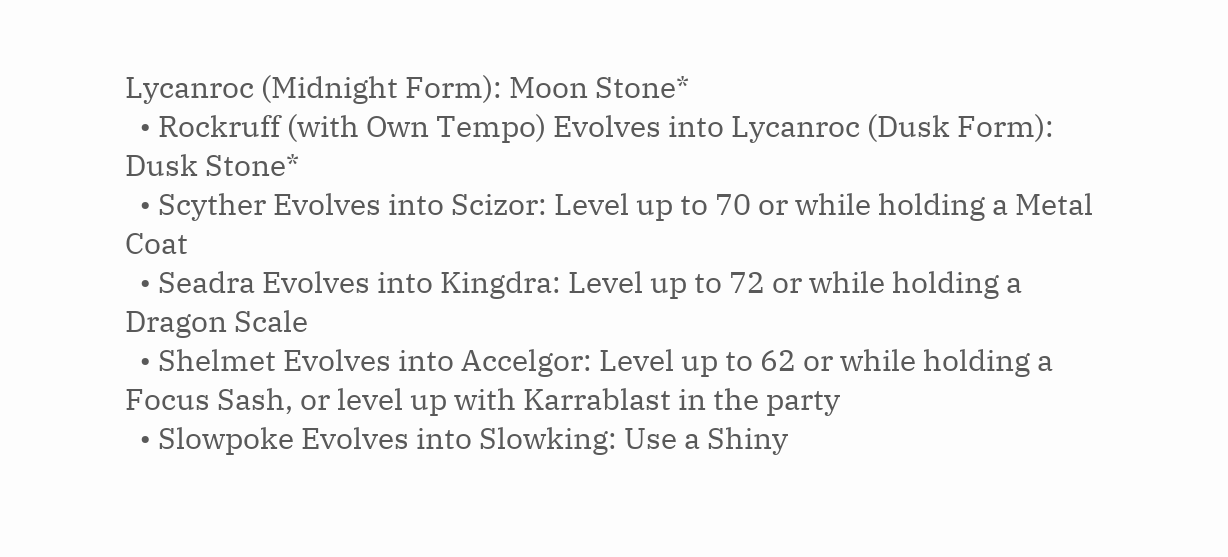Lycanroc (Midnight Form): Moon Stone*
  • Rockruff (with Own Tempo) Evolves into Lycanroc (Dusk Form): Dusk Stone*
  • Scyther Evolves into Scizor: Level up to 70 or while holding a Metal Coat
  • Seadra Evolves into Kingdra: Level up to 72 or while holding a Dragon Scale
  • Shelmet Evolves into Accelgor: Level up to 62 or while holding a Focus Sash, or level up with Karrablast in the party
  • Slowpoke Evolves into Slowking: Use a Shiny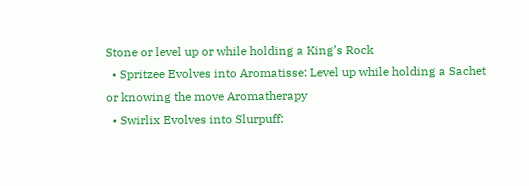Stone or level up or while holding a King’s Rock
  • Spritzee Evolves into Aromatisse: Level up while holding a Sachet or knowing the move Aromatherapy
  • Swirlix Evolves into Slurpuff: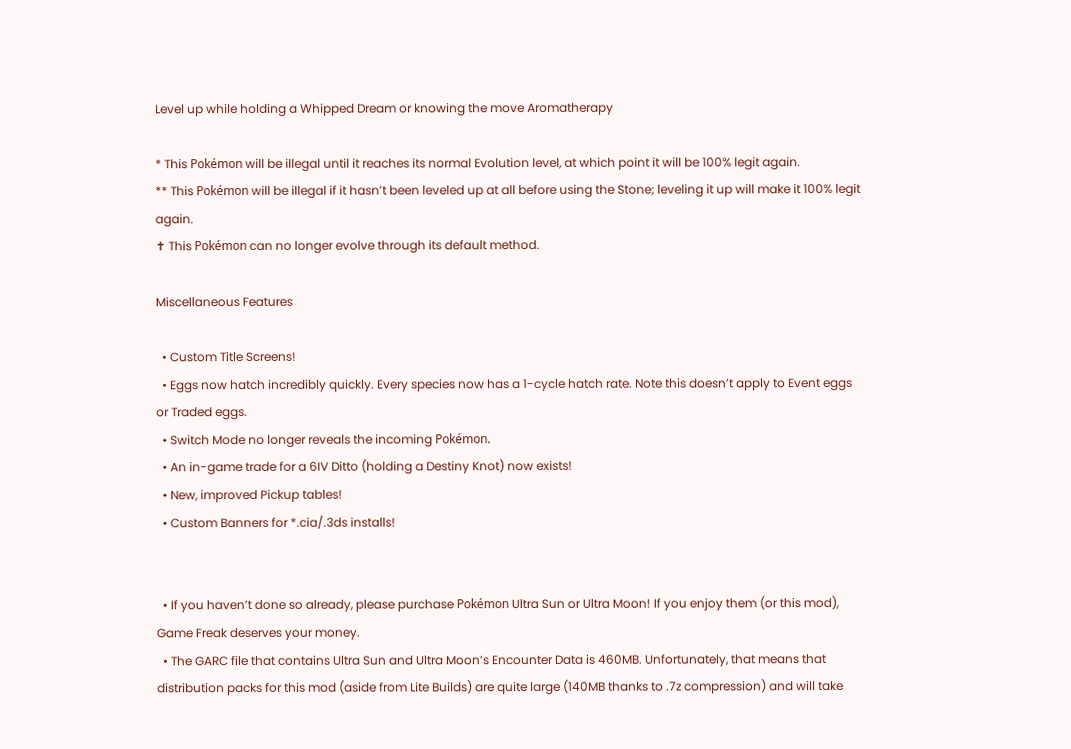Level up while holding a Whipped Dream or knowing the move Aromatherapy

* This Pokémon will be illegal until it reaches its normal Evolution level, at which point it will be 100% legit again.
** This Pokémon will be illegal if it hasn’t been leveled up at all before using the Stone; leveling it up will make it 100% legit again.
✝ This Pokémon can no longer evolve through its default method.

Miscellaneous Features

  • Custom Title Screens!
  • Eggs now hatch incredibly quickly. Every species now has a 1-cycle hatch rate. Note this doesn’t apply to Event eggs or Traded eggs.
  • Switch Mode no longer reveals the incoming Pokémon.
  • An in-game trade for a 6IV Ditto (holding a Destiny Knot) now exists!
  • New, improved Pickup tables!
  • Custom Banners for *.cia/.3ds installs!


  • If you haven’t done so already, please purchase Pokémon Ultra Sun or Ultra Moon! If you enjoy them (or this mod), Game Freak deserves your money.
  • The GARC file that contains Ultra Sun and Ultra Moon’s Encounter Data is 460MB. Unfortunately, that means that distribution packs for this mod (aside from Lite Builds) are quite large (140MB thanks to .7z compression) and will take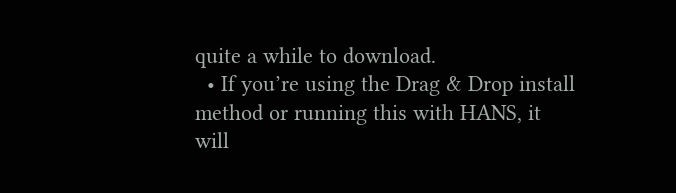quite a while to download.
  • If you’re using the Drag & Drop install method or running this with HANS, it will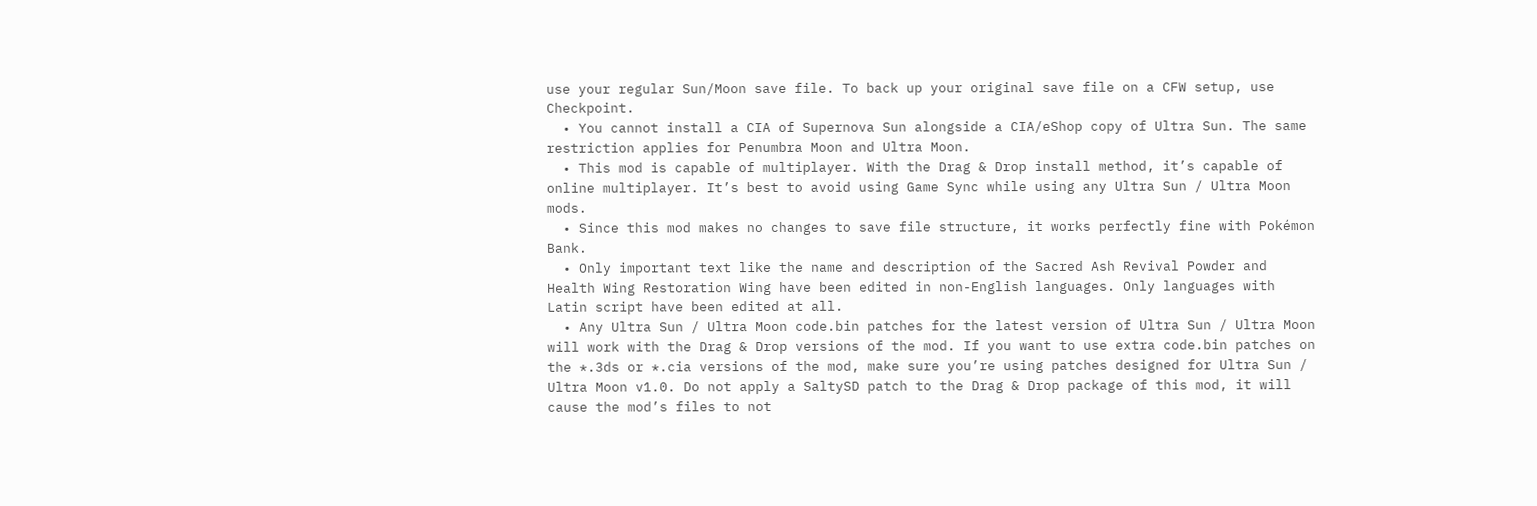use your regular Sun/Moon save file. To back up your original save file on a CFW setup, use Checkpoint.
  • You cannot install a CIA of Supernova Sun alongside a CIA/eShop copy of Ultra Sun. The same restriction applies for Penumbra Moon and Ultra Moon.
  • This mod is capable of multiplayer. With the Drag & Drop install method, it’s capable of online multiplayer. It’s best to avoid using Game Sync while using any Ultra Sun / Ultra Moon mods.
  • Since this mod makes no changes to save file structure, it works perfectly fine with Pokémon Bank.
  • Only important text like the name and description of the Sacred Ash Revival Powder and Health Wing Restoration Wing have been edited in non-English languages. Only languages with Latin script have been edited at all.
  • Any Ultra Sun / Ultra Moon code.bin patches for the latest version of Ultra Sun / Ultra Moon will work with the Drag & Drop versions of the mod. If you want to use extra code.bin patches on the *.3ds or *.cia versions of the mod, make sure you’re using patches designed for Ultra Sun / Ultra Moon v1.0. Do not apply a SaltySD patch to the Drag & Drop package of this mod, it will cause the mod’s files to not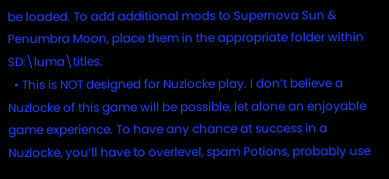be loaded. To add additional mods to Supernova Sun & Penumbra Moon, place them in the appropriate folder within SD:\luma\titles.
  • This is NOT designed for Nuzlocke play. I don’t believe a Nuzlocke of this game will be possible, let alone an enjoyable game experience. To have any chance at success in a Nuzlocke, you’ll have to overlevel, spam Potions, probably use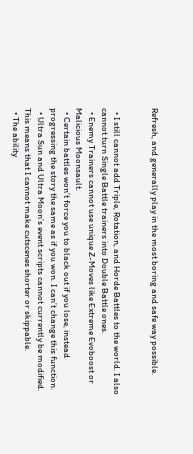Refresh, and generally play in the most boring and safe way possible.


  • I still cannot add Triple, Rotation, and Horde Battles to the world. I also cannot turn Single Battle trainers into Double Battle ones.
  • Enemy Trainers cannot use unique Z-Moves like Extreme Evoboost or Malicious Moonsault.
  • Certain battles won’t force you to black out if you lose, instead progressing the story the same as if you won. I can’t change this function.
  • Ultra Sun and Ultra Moon’s event scripts cannot currently be modified. This means that I cannot make cutscenes shorter or skippable.
  • The ability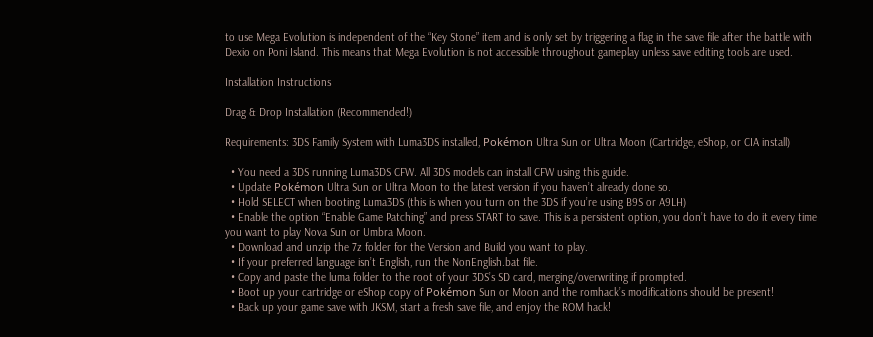to use Mega Evolution is independent of the “Key Stone” item and is only set by triggering a flag in the save file after the battle with Dexio on Poni Island. This means that Mega Evolution is not accessible throughout gameplay unless save editing tools are used.

Installation Instructions

Drag & Drop Installation (Recommended!)

Requirements: 3DS Family System with Luma3DS installed, Pokémon Ultra Sun or Ultra Moon (Cartridge, eShop, or CIA install)

  • You need a 3DS running Luma3DS CFW. All 3DS models can install CFW using this guide.
  • Update Pokémon Ultra Sun or Ultra Moon to the latest version if you haven’t already done so.
  • Hold SELECT when booting Luma3DS (this is when you turn on the 3DS if you’re using B9S or A9LH)
  • Enable the option “Enable Game Patching” and press START to save. This is a persistent option, you don’t have to do it every time you want to play Nova Sun or Umbra Moon.
  • Download and unzip the 7z folder for the Version and Build you want to play.
  • If your preferred language isn’t English, run the NonEnglish.bat file.
  • Copy and paste the luma folder to the root of your 3DS’s SD card, merging/overwriting if prompted.
  • Boot up your cartridge or eShop copy of Pokémon Sun or Moon and the romhack’s modifications should be present!
  • Back up your game save with JKSM, start a fresh save file, and enjoy the ROM hack!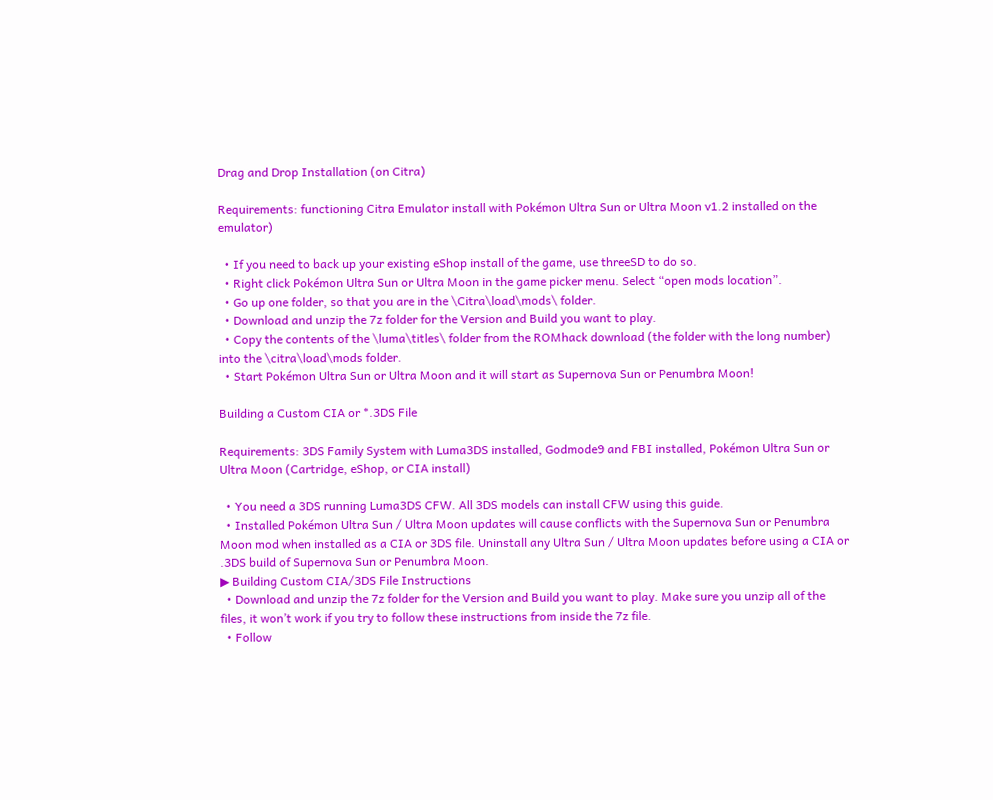Drag and Drop Installation (on Citra)

Requirements: functioning Citra Emulator install with Pokémon Ultra Sun or Ultra Moon v1.2 installed on the emulator)

  • If you need to back up your existing eShop install of the game, use threeSD to do so.
  • Right click Pokémon Ultra Sun or Ultra Moon in the game picker menu. Select “open mods location”.
  • Go up one folder, so that you are in the \Citra\load\mods\ folder.
  • Download and unzip the 7z folder for the Version and Build you want to play.
  • Copy the contents of the \luma\titles\ folder from the ROMhack download (the folder with the long number) into the \citra\load\mods folder.
  • Start Pokémon Ultra Sun or Ultra Moon and it will start as Supernova Sun or Penumbra Moon!

Building a Custom CIA or *.3DS File

Requirements: 3DS Family System with Luma3DS installed, Godmode9 and FBI installed, Pokémon Ultra Sun or Ultra Moon (Cartridge, eShop, or CIA install)

  • You need a 3DS running Luma3DS CFW. All 3DS models can install CFW using this guide.
  • Installed Pokémon Ultra Sun / Ultra Moon updates will cause conflicts with the Supernova Sun or Penumbra Moon mod when installed as a CIA or 3DS file. Uninstall any Ultra Sun / Ultra Moon updates before using a CIA or .3DS build of Supernova Sun or Penumbra Moon.
▶ Building Custom CIA/3DS File Instructions
  • Download and unzip the 7z folder for the Version and Build you want to play. Make sure you unzip all of the files, it won’t work if you try to follow these instructions from inside the 7z file.
  • Follow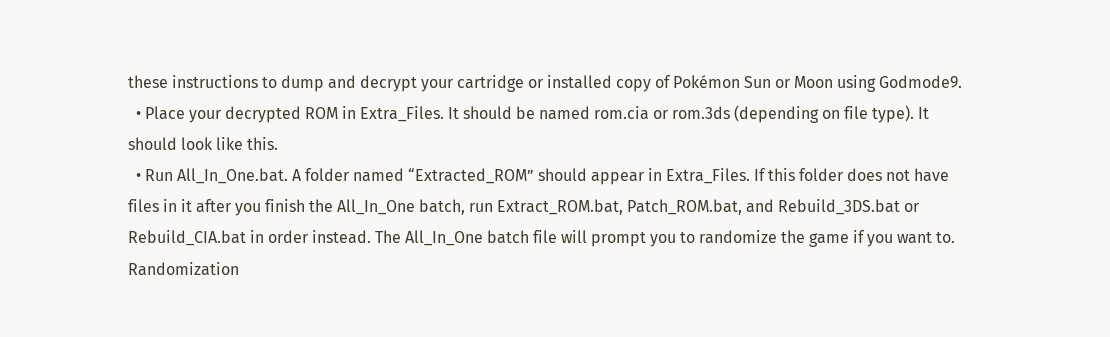these instructions to dump and decrypt your cartridge or installed copy of Pokémon Sun or Moon using Godmode9.
  • Place your decrypted ROM in Extra_Files. It should be named rom.cia or rom.3ds (depending on file type). It should look like this.
  • Run All_In_One.bat. A folder named “Extracted_ROM” should appear in Extra_Files. If this folder does not have files in it after you finish the All_In_One batch, run Extract_ROM.bat, Patch_ROM.bat, and Rebuild_3DS.bat or Rebuild_CIA.bat in order instead. The All_In_One batch file will prompt you to randomize the game if you want to. Randomization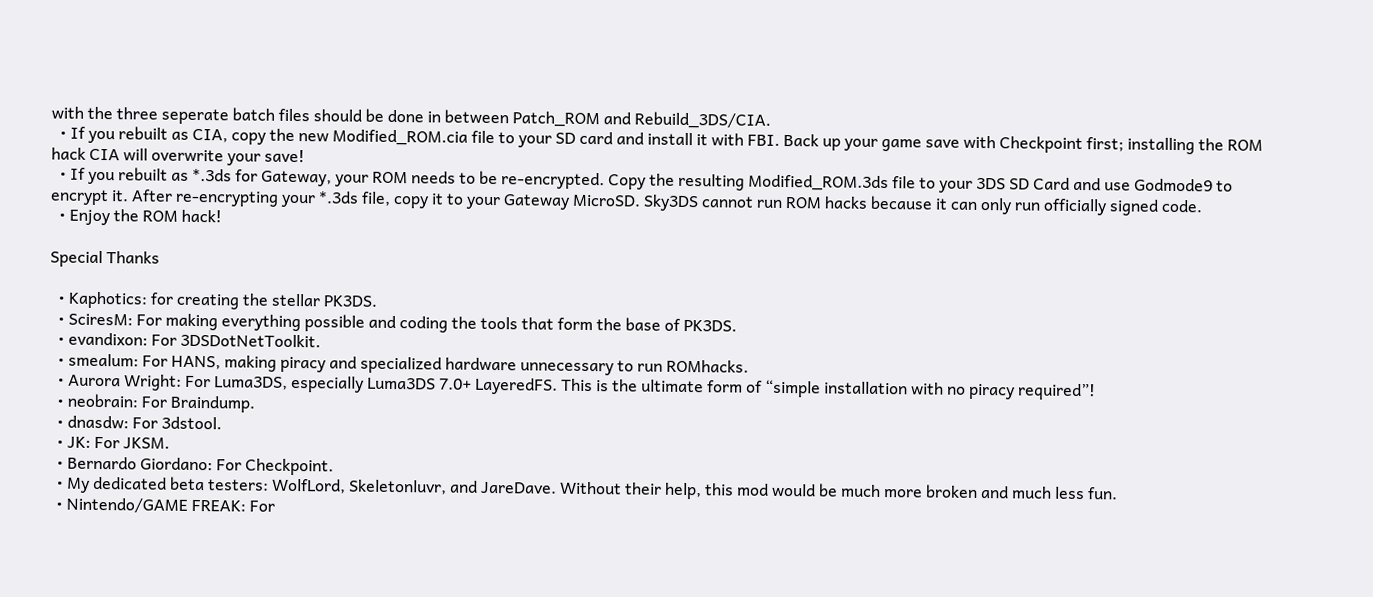with the three seperate batch files should be done in between Patch_ROM and Rebuild_3DS/CIA.
  • If you rebuilt as CIA, copy the new Modified_ROM.cia file to your SD card and install it with FBI. Back up your game save with Checkpoint first; installing the ROM hack CIA will overwrite your save!
  • If you rebuilt as *.3ds for Gateway, your ROM needs to be re-encrypted. Copy the resulting Modified_ROM.3ds file to your 3DS SD Card and use Godmode9 to encrypt it. After re-encrypting your *.3ds file, copy it to your Gateway MicroSD. Sky3DS cannot run ROM hacks because it can only run officially signed code.
  • Enjoy the ROM hack!

Special Thanks

  • Kaphotics: for creating the stellar PK3DS.
  • SciresM: For making everything possible and coding the tools that form the base of PK3DS.
  • evandixon: For 3DSDotNetToolkit.
  • smealum: For HANS, making piracy and specialized hardware unnecessary to run ROMhacks.
  • Aurora Wright: For Luma3DS, especially Luma3DS 7.0+ LayeredFS. This is the ultimate form of “simple installation with no piracy required”!
  • neobrain: For Braindump.
  • dnasdw: For 3dstool.
  • JK: For JKSM.
  • Bernardo Giordano: For Checkpoint.
  • My dedicated beta testers: WolfLord, Skeletonluvr, and JareDave. Without their help, this mod would be much more broken and much less fun.
  • Nintendo/GAME FREAK: For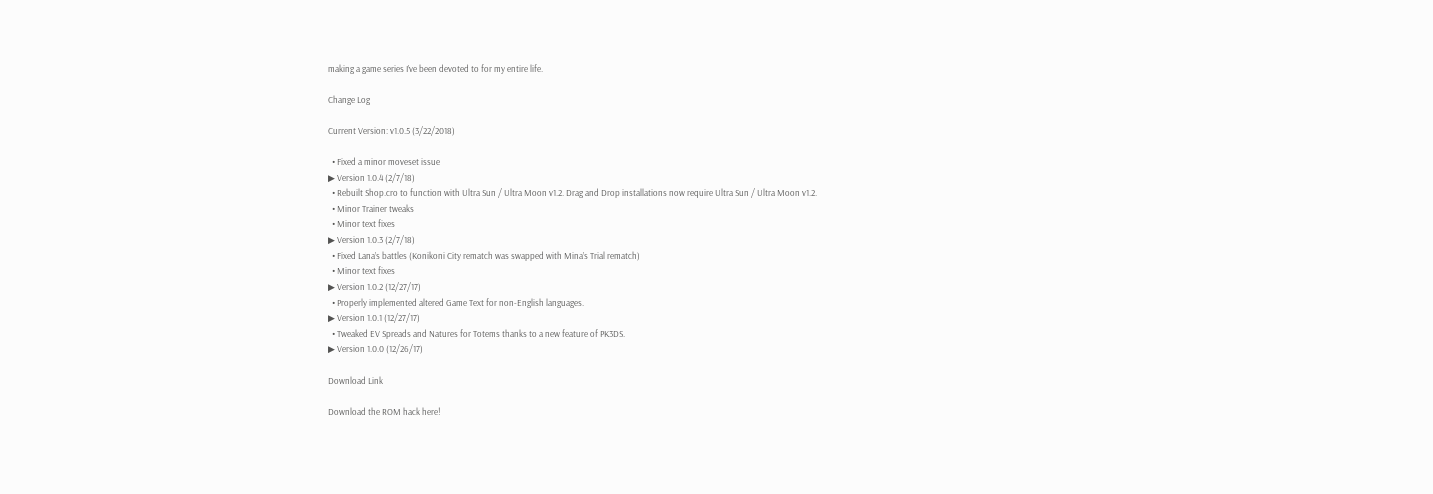making a game series I’ve been devoted to for my entire life.

Change Log

Current Version: v1.0.5 (3/22/2018)

  • Fixed a minor moveset issue
▶ Version 1.0.4 (2/7/18)
  • Rebuilt Shop.cro to function with Ultra Sun / Ultra Moon v1.2. Drag and Drop installations now require Ultra Sun / Ultra Moon v1.2.
  • Minor Trainer tweaks
  • Minor text fixes
▶ Version 1.0.3 (2/7/18)
  • Fixed Lana’s battles (Konikoni City rematch was swapped with Mina’s Trial rematch)
  • Minor text fixes
▶ Version 1.0.2 (12/27/17)
  • Properly implemented altered Game Text for non-English languages.
▶ Version 1.0.1 (12/27/17)
  • Tweaked EV Spreads and Natures for Totems thanks to a new feature of PK3DS.
▶ Version 1.0.0 (12/26/17)

Download Link

Download the ROM hack here!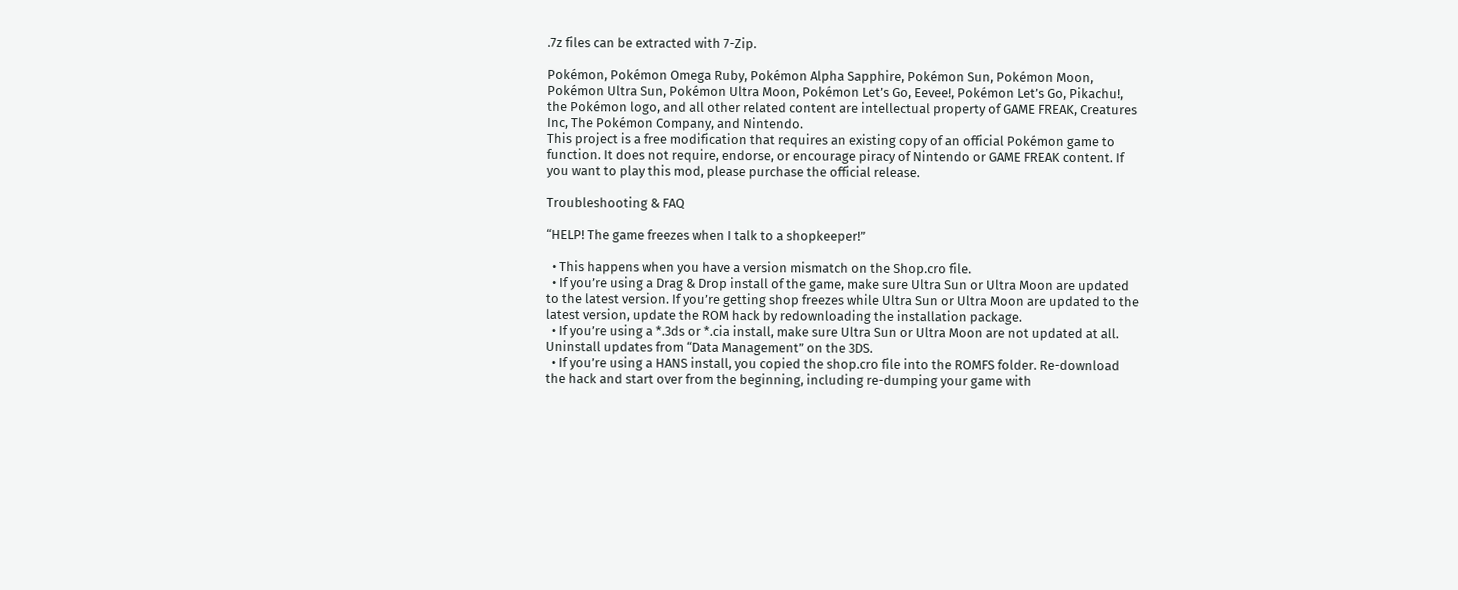.7z files can be extracted with 7-Zip.

Pokémon, Pokémon Omega Ruby, Pokémon Alpha Sapphire, Pokémon Sun, Pokémon Moon, Pokémon Ultra Sun, Pokémon Ultra Moon, Pokémon Let’s Go, Eevee!, Pokémon Let’s Go, Pikachu!, the Pokémon logo, and all other related content are intellectual property of GAME FREAK, Creatures Inc, The Pokémon Company, and Nintendo.
This project is a free modification that requires an existing copy of an official Pokémon game to function. It does not require, endorse, or encourage piracy of Nintendo or GAME FREAK content. If you want to play this mod, please purchase the official release.

Troubleshooting & FAQ

“HELP! The game freezes when I talk to a shopkeeper!”

  • This happens when you have a version mismatch on the Shop.cro file.
  • If you’re using a Drag & Drop install of the game, make sure Ultra Sun or Ultra Moon are updated to the latest version. If you’re getting shop freezes while Ultra Sun or Ultra Moon are updated to the latest version, update the ROM hack by redownloading the installation package.
  • If you’re using a *.3ds or *.cia install, make sure Ultra Sun or Ultra Moon are not updated at all. Uninstall updates from “Data Management” on the 3DS.
  • If you’re using a HANS install, you copied the shop.cro file into the ROMFS folder. Re-download the hack and start over from the beginning, including re-dumping your game with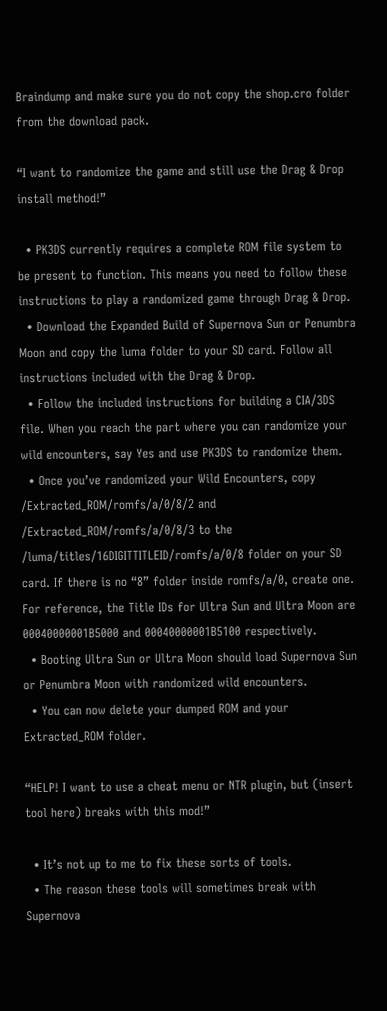Braindump and make sure you do not copy the shop.cro folder from the download pack.

“I want to randomize the game and still use the Drag & Drop install method!”

  • PK3DS currently requires a complete ROM file system to be present to function. This means you need to follow these instructions to play a randomized game through Drag & Drop.
  • Download the Expanded Build of Supernova Sun or Penumbra Moon and copy the luma folder to your SD card. Follow all instructions included with the Drag & Drop.
  • Follow the included instructions for building a CIA/3DS file. When you reach the part where you can randomize your wild encounters, say Yes and use PK3DS to randomize them.
  • Once you’ve randomized your Wild Encounters, copy /Extracted_ROM/romfs/a/0/8/2 and /Extracted_ROM/romfs/a/0/8/3 to the /luma/titles/16DIGITTITLEID/romfs/a/0/8 folder on your SD card. If there is no “8” folder inside romfs/a/0, create one. For reference, the Title IDs for Ultra Sun and Ultra Moon are 00040000001B5000 and 00040000001B5100 respectively.
  • Booting Ultra Sun or Ultra Moon should load Supernova Sun or Penumbra Moon with randomized wild encounters.
  • You can now delete your dumped ROM and your Extracted_ROM folder.

“HELP! I want to use a cheat menu or NTR plugin, but (insert tool here) breaks with this mod!”

  • It’s not up to me to fix these sorts of tools.
  • The reason these tools will sometimes break with Supernova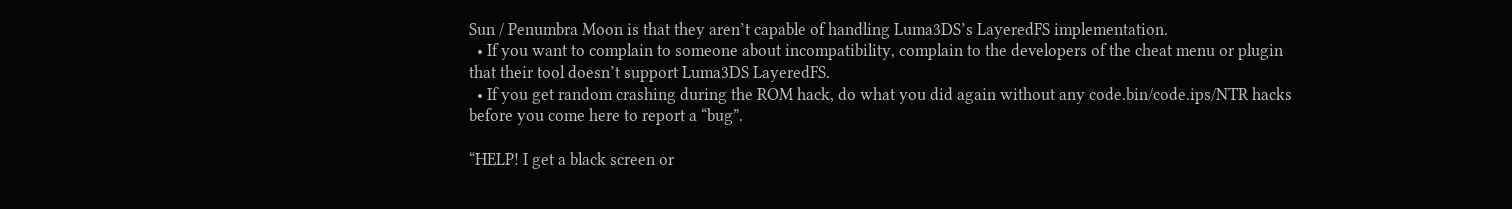Sun / Penumbra Moon is that they aren’t capable of handling Luma3DS’s LayeredFS implementation.
  • If you want to complain to someone about incompatibility, complain to the developers of the cheat menu or plugin that their tool doesn’t support Luma3DS LayeredFS.
  • If you get random crashing during the ROM hack, do what you did again without any code.bin/code.ips/NTR hacks before you come here to report a “bug”.

“HELP! I get a black screen or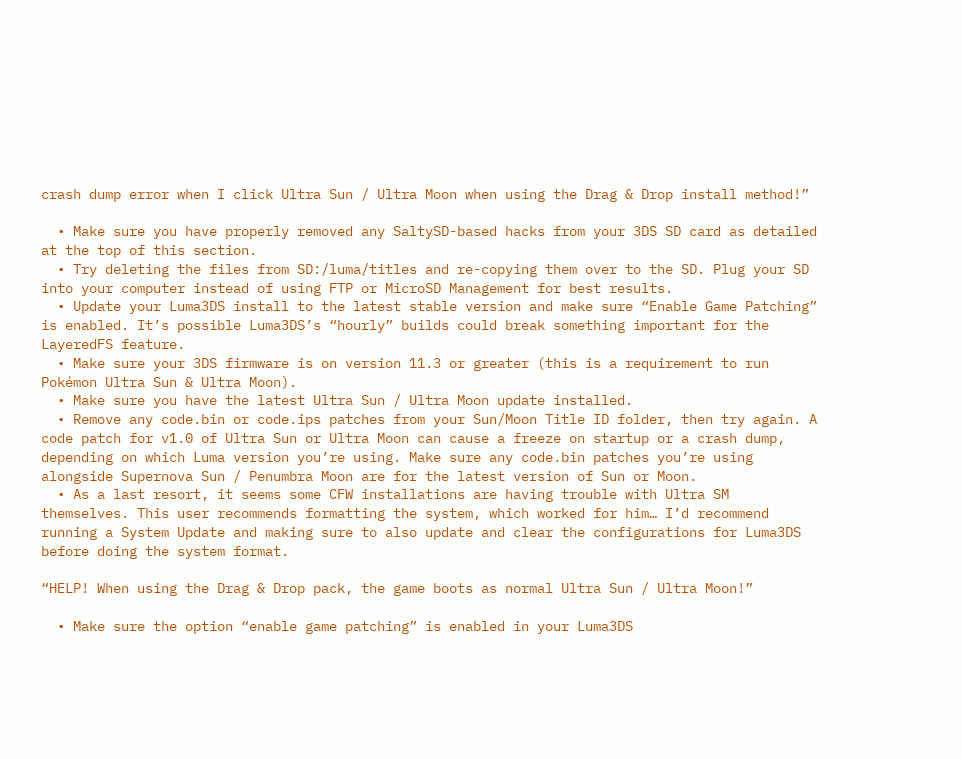crash dump error when I click Ultra Sun / Ultra Moon when using the Drag & Drop install method!”

  • Make sure you have properly removed any SaltySD-based hacks from your 3DS SD card as detailed at the top of this section.
  • Try deleting the files from SD:/luma/titles and re-copying them over to the SD. Plug your SD into your computer instead of using FTP or MicroSD Management for best results.
  • Update your Luma3DS install to the latest stable version and make sure “Enable Game Patching” is enabled. It’s possible Luma3DS’s “hourly” builds could break something important for the LayeredFS feature.
  • Make sure your 3DS firmware is on version 11.3 or greater (this is a requirement to run Pokémon Ultra Sun & Ultra Moon).
  • Make sure you have the latest Ultra Sun / Ultra Moon update installed.
  • Remove any code.bin or code.ips patches from your Sun/Moon Title ID folder, then try again. A code patch for v1.0 of Ultra Sun or Ultra Moon can cause a freeze on startup or a crash dump, depending on which Luma version you’re using. Make sure any code.bin patches you’re using alongside Supernova Sun / Penumbra Moon are for the latest version of Sun or Moon.
  • As a last resort, it seems some CFW installations are having trouble with Ultra SM themselves. This user recommends formatting the system, which worked for him… I’d recommend running a System Update and making sure to also update and clear the configurations for Luma3DS before doing the system format.

“HELP! When using the Drag & Drop pack, the game boots as normal Ultra Sun / Ultra Moon!”

  • Make sure the option “enable game patching” is enabled in your Luma3DS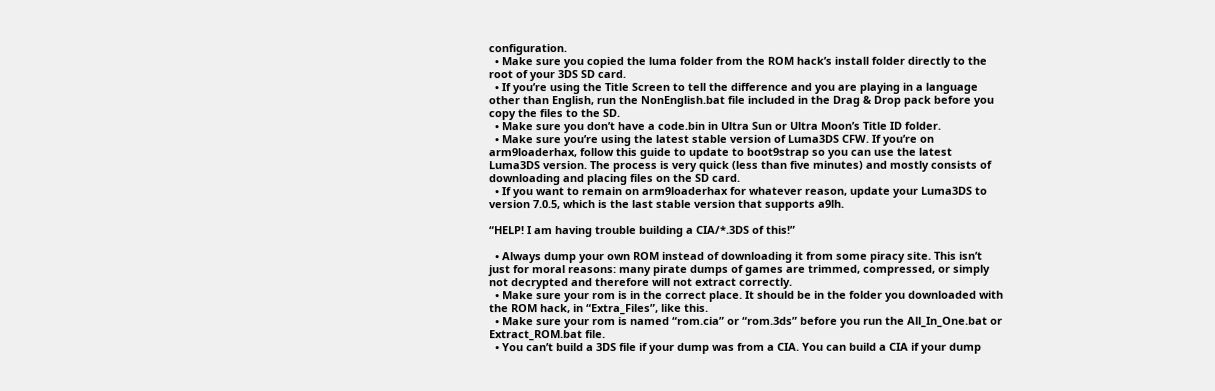configuration.
  • Make sure you copied the luma folder from the ROM hack’s install folder directly to the root of your 3DS SD card.
  • If you’re using the Title Screen to tell the difference and you are playing in a language other than English, run the NonEnglish.bat file included in the Drag & Drop pack before you copy the files to the SD.
  • Make sure you don’t have a code.bin in Ultra Sun or Ultra Moon’s Title ID folder.
  • Make sure you’re using the latest stable version of Luma3DS CFW. If you’re on arm9loaderhax, follow this guide to update to boot9strap so you can use the latest Luma3DS version. The process is very quick (less than five minutes) and mostly consists of downloading and placing files on the SD card.
  • If you want to remain on arm9loaderhax for whatever reason, update your Luma3DS to version 7.0.5, which is the last stable version that supports a9lh.

“HELP! I am having trouble building a CIA/*.3DS of this!”

  • Always dump your own ROM instead of downloading it from some piracy site. This isn’t just for moral reasons: many pirate dumps of games are trimmed, compressed, or simply not decrypted and therefore will not extract correctly.
  • Make sure your rom is in the correct place. It should be in the folder you downloaded with the ROM hack, in “Extra_Files”, like this.
  • Make sure your rom is named “rom.cia” or “rom.3ds” before you run the All_In_One.bat or Extract_ROM.bat file.
  • You can’t build a 3DS file if your dump was from a CIA. You can build a CIA if your dump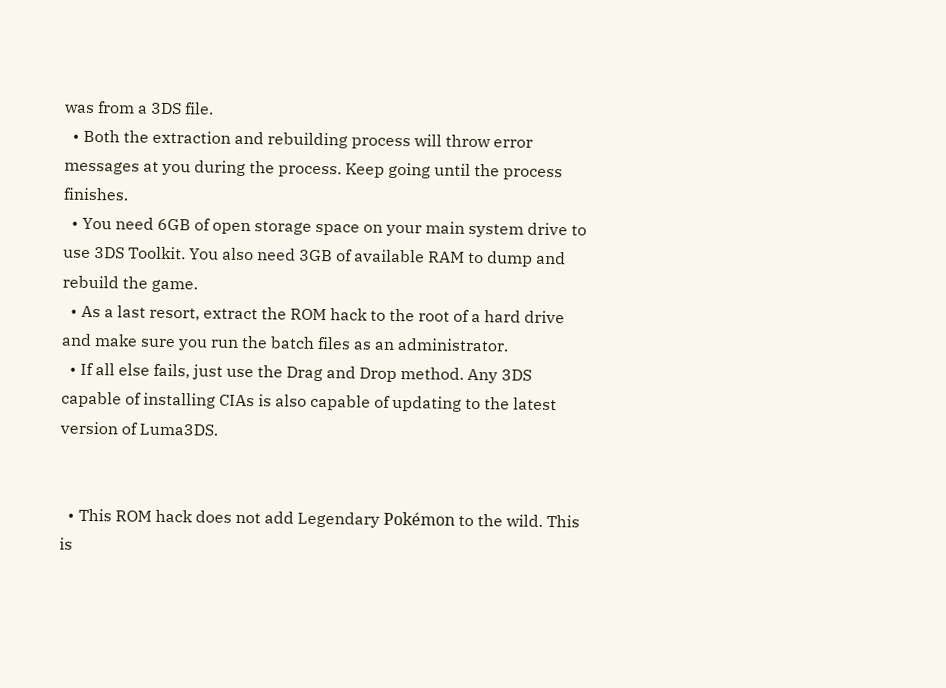was from a 3DS file.
  • Both the extraction and rebuilding process will throw error messages at you during the process. Keep going until the process finishes.
  • You need 6GB of open storage space on your main system drive to use 3DS Toolkit. You also need 3GB of available RAM to dump and rebuild the game.
  • As a last resort, extract the ROM hack to the root of a hard drive and make sure you run the batch files as an administrator.
  • If all else fails, just use the Drag and Drop method. Any 3DS capable of installing CIAs is also capable of updating to the latest version of Luma3DS.


  • This ROM hack does not add Legendary Pokémon to the wild. This is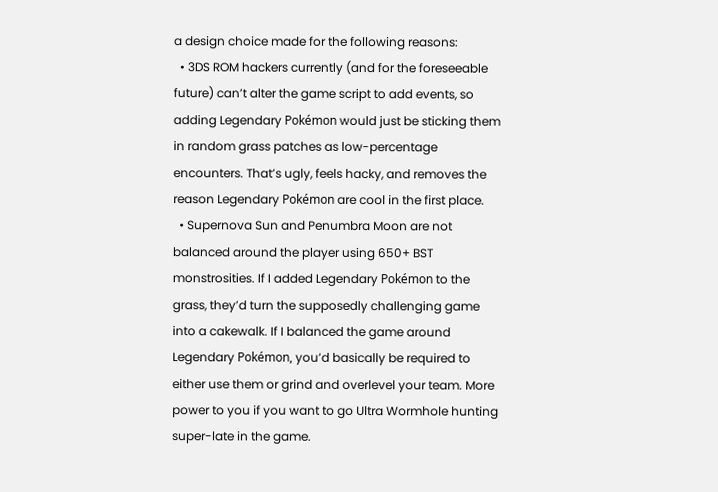a design choice made for the following reasons:
  • 3DS ROM hackers currently (and for the foreseeable future) can’t alter the game script to add events, so adding Legendary Pokémon would just be sticking them in random grass patches as low-percentage encounters. That’s ugly, feels hacky, and removes the reason Legendary Pokémon are cool in the first place.
  • Supernova Sun and Penumbra Moon are not balanced around the player using 650+ BST monstrosities. If I added Legendary Pokémon to the grass, they’d turn the supposedly challenging game into a cakewalk. If I balanced the game around Legendary Pokémon, you’d basically be required to either use them or grind and overlevel your team. More power to you if you want to go Ultra Wormhole hunting super-late in the game.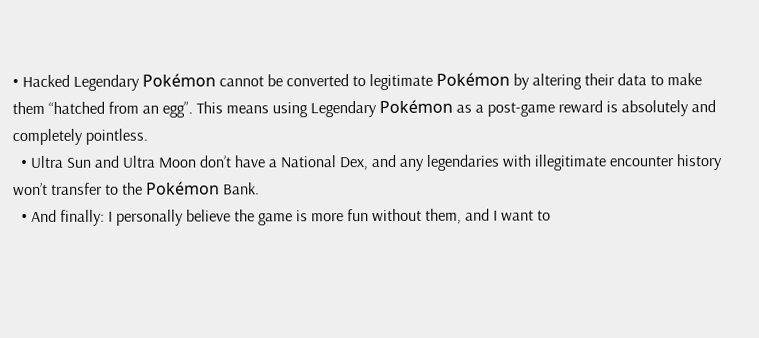• Hacked Legendary Pokémon cannot be converted to legitimate Pokémon by altering their data to make them “hatched from an egg”. This means using Legendary Pokémon as a post-game reward is absolutely and completely pointless.
  • Ultra Sun and Ultra Moon don’t have a National Dex, and any legendaries with illegitimate encounter history won’t transfer to the Pokémon Bank.
  • And finally: I personally believe the game is more fun without them, and I want to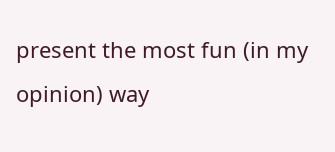present the most fun (in my opinion) way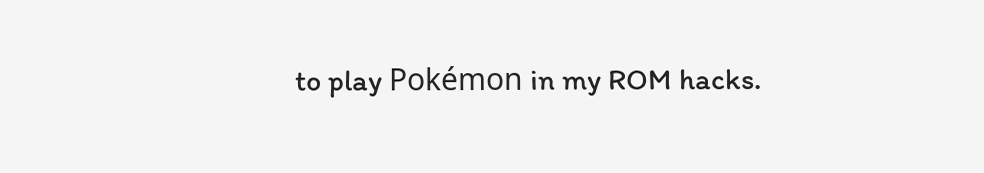to play Pokémon in my ROM hacks.